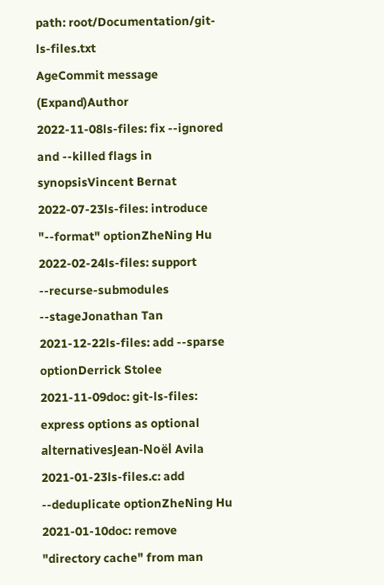path: root/Documentation/git-ls-files.txt
AgeCommit message (Expand)Author
2022-11-08ls-files: fix --ignored and --killed flags in synopsisVincent Bernat
2022-07-23ls-files: introduce "--format" optionZheNing Hu
2022-02-24ls-files: support --recurse-submodules --stageJonathan Tan
2021-12-22ls-files: add --sparse optionDerrick Stolee
2021-11-09doc: git-ls-files: express options as optional alternativesJean-Noël Avila
2021-01-23ls-files.c: add --deduplicate optionZheNing Hu
2021-01-10doc: remove "directory cache" from man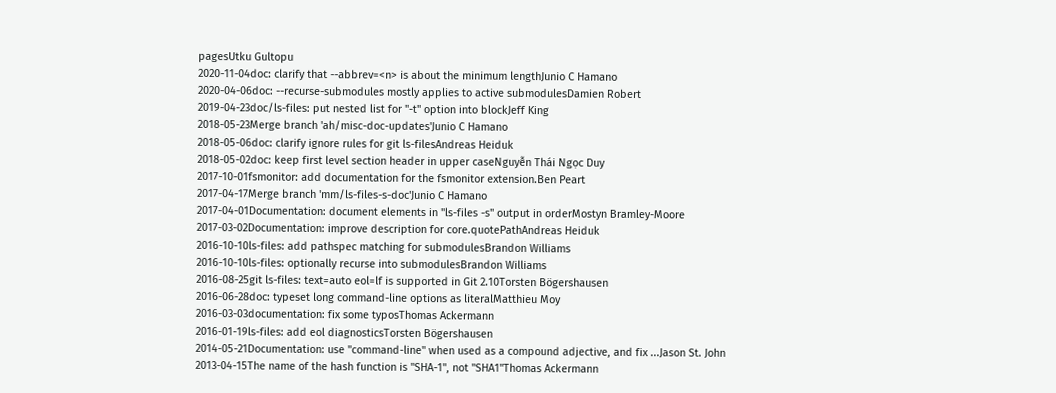pagesUtku Gultopu
2020-11-04doc: clarify that --abbrev=<n> is about the minimum lengthJunio C Hamano
2020-04-06doc: --recurse-submodules mostly applies to active submodulesDamien Robert
2019-04-23doc/ls-files: put nested list for "-t" option into blockJeff King
2018-05-23Merge branch 'ah/misc-doc-updates'Junio C Hamano
2018-05-06doc: clarify ignore rules for git ls-filesAndreas Heiduk
2018-05-02doc: keep first level section header in upper caseNguyễn Thái Ngọc Duy
2017-10-01fsmonitor: add documentation for the fsmonitor extension.Ben Peart
2017-04-17Merge branch 'mm/ls-files-s-doc'Junio C Hamano
2017-04-01Documentation: document elements in "ls-files -s" output in orderMostyn Bramley-Moore
2017-03-02Documentation: improve description for core.quotePathAndreas Heiduk
2016-10-10ls-files: add pathspec matching for submodulesBrandon Williams
2016-10-10ls-files: optionally recurse into submodulesBrandon Williams
2016-08-25git ls-files: text=auto eol=lf is supported in Git 2.10Torsten Bögershausen
2016-06-28doc: typeset long command-line options as literalMatthieu Moy
2016-03-03documentation: fix some typosThomas Ackermann
2016-01-19ls-files: add eol diagnosticsTorsten Bögershausen
2014-05-21Documentation: use "command-line" when used as a compound adjective, and fix ...Jason St. John
2013-04-15The name of the hash function is "SHA-1", not "SHA1"Thomas Ackermann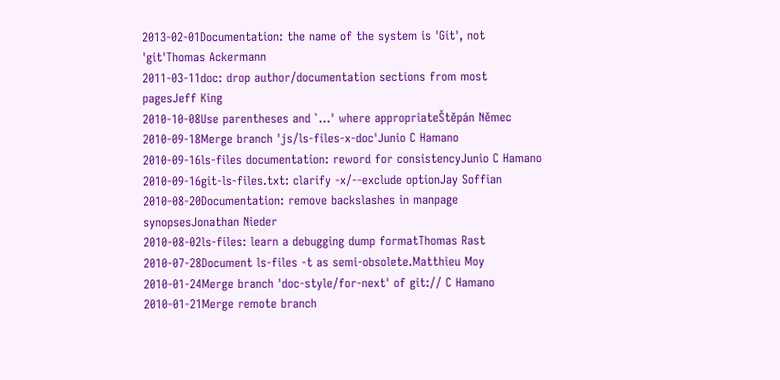2013-02-01Documentation: the name of the system is 'Git', not 'git'Thomas Ackermann
2011-03-11doc: drop author/documentation sections from most pagesJeff King
2010-10-08Use parentheses and `...' where appropriateŠtěpán Němec
2010-09-18Merge branch 'js/ls-files-x-doc'Junio C Hamano
2010-09-16ls-files documentation: reword for consistencyJunio C Hamano
2010-09-16git-ls-files.txt: clarify -x/--exclude optionJay Soffian
2010-08-20Documentation: remove backslashes in manpage synopsesJonathan Nieder
2010-08-02ls-files: learn a debugging dump formatThomas Rast
2010-07-28Document ls-files -t as semi-obsolete.Matthieu Moy
2010-01-24Merge branch 'doc-style/for-next' of git:// C Hamano
2010-01-21Merge remote branch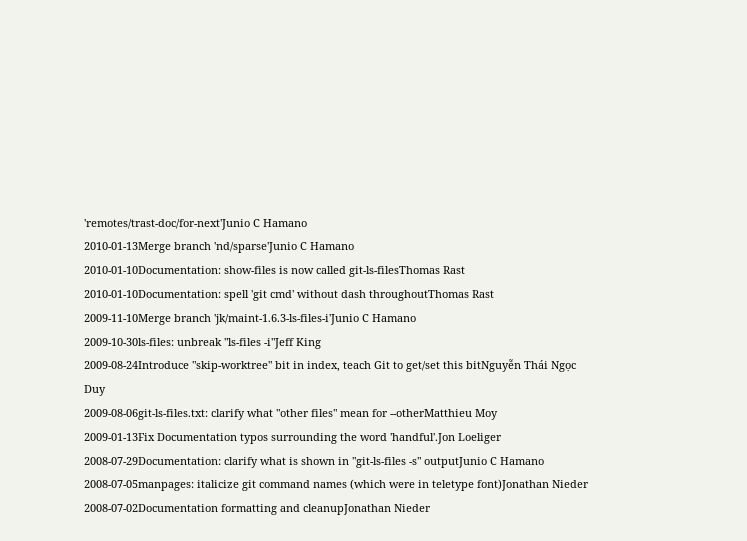'remotes/trast-doc/for-next'Junio C Hamano
2010-01-13Merge branch 'nd/sparse'Junio C Hamano
2010-01-10Documentation: show-files is now called git-ls-filesThomas Rast
2010-01-10Documentation: spell 'git cmd' without dash throughoutThomas Rast
2009-11-10Merge branch 'jk/maint-1.6.3-ls-files-i'Junio C Hamano
2009-10-30ls-files: unbreak "ls-files -i"Jeff King
2009-08-24Introduce "skip-worktree" bit in index, teach Git to get/set this bitNguyễn Thái Ngọc Duy
2009-08-06git-ls-files.txt: clarify what "other files" mean for --otherMatthieu Moy
2009-01-13Fix Documentation typos surrounding the word 'handful'.Jon Loeliger
2008-07-29Documentation: clarify what is shown in "git-ls-files -s" outputJunio C Hamano
2008-07-05manpages: italicize git command names (which were in teletype font)Jonathan Nieder
2008-07-02Documentation formatting and cleanupJonathan Nieder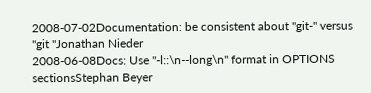2008-07-02Documentation: be consistent about "git-" versus "git "Jonathan Nieder
2008-06-08Docs: Use "-l::\n--long\n" format in OPTIONS sectionsStephan Beyer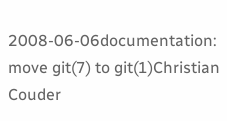2008-06-06documentation: move git(7) to git(1)Christian Couder